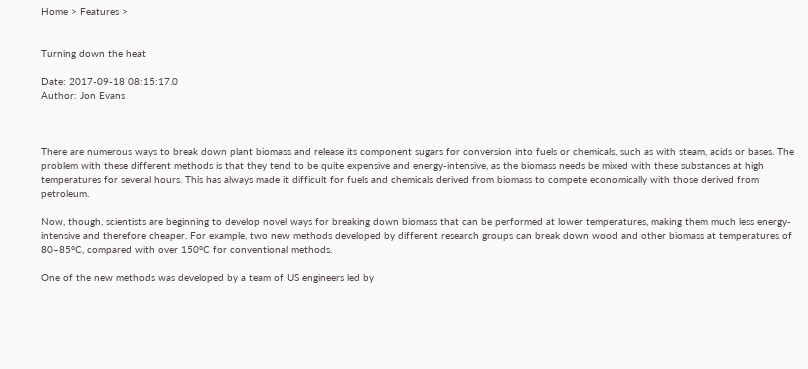Home > Features >


Turning down the heat

Date: 2017-09-18 08:15:17.0
Author: Jon Evans



There are numerous ways to break down plant biomass and release its component sugars for conversion into fuels or chemicals, such as with steam, acids or bases. The problem with these different methods is that they tend to be quite expensive and energy-intensive, as the biomass needs be mixed with these substances at high temperatures for several hours. This has always made it difficult for fuels and chemicals derived from biomass to compete economically with those derived from petroleum.

Now, though, scientists are beginning to develop novel ways for breaking down biomass that can be performed at lower temperatures, making them much less energy-intensive and therefore cheaper. For example, two new methods developed by different research groups can break down wood and other biomass at temperatures of 80–85°C, compared with over 150°C for conventional methods.

One of the new methods was developed by a team of US engineers led by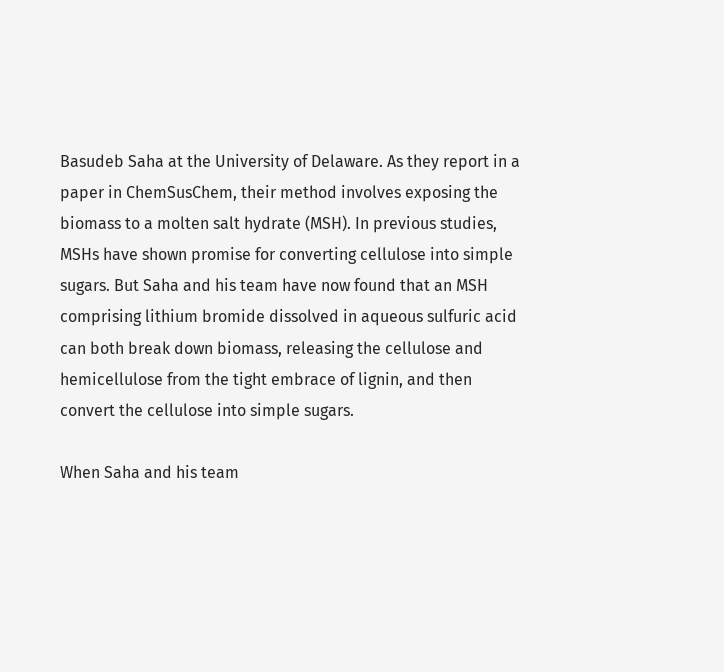Basudeb Saha at the University of Delaware. As they report in a paper in ChemSusChem, their method involves exposing the biomass to a molten salt hydrate (MSH). In previous studies, MSHs have shown promise for converting cellulose into simple sugars. But Saha and his team have now found that an MSH comprising lithium bromide dissolved in aqueous sulfuric acid can both break down biomass, releasing the cellulose and hemicellulose from the tight embrace of lignin, and then convert the cellulose into simple sugars.

When Saha and his team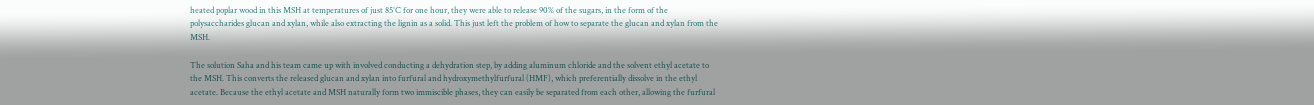heated poplar wood in this MSH at temperatures of just 85°C for one hour, they were able to release 90% of the sugars, in the form of the polysaccharides glucan and xylan, while also extracting the lignin as a solid. This just left the problem of how to separate the glucan and xylan from the MSH.

The solution Saha and his team came up with involved conducting a dehydration step, by adding aluminum chloride and the solvent ethyl acetate to the MSH. This converts the released glucan and xylan into furfural and hydroxymethylfurfural (HMF), which preferentially dissolve in the ethyl acetate. Because the ethyl acetate and MSH naturally form two immiscible phases, they can easily be separated from each other, allowing the furfural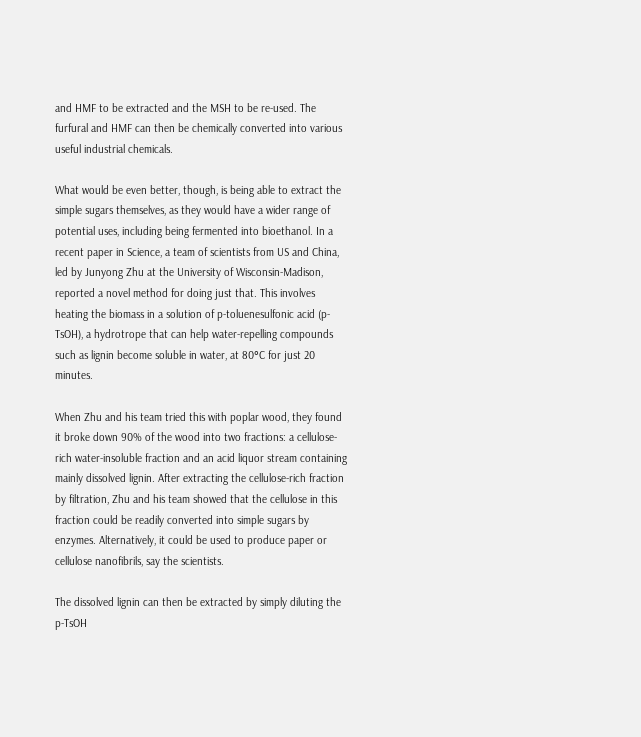and HMF to be extracted and the MSH to be re-used. The furfural and HMF can then be chemically converted into various useful industrial chemicals.

What would be even better, though, is being able to extract the simple sugars themselves, as they would have a wider range of potential uses, including being fermented into bioethanol. In a recent paper in Science, a team of scientists from US and China, led by Junyong Zhu at the University of Wisconsin-Madison, reported a novel method for doing just that. This involves heating the biomass in a solution of p-toluenesulfonic acid (p-TsOH), a hydrotrope that can help water-repelling compounds such as lignin become soluble in water, at 80°C for just 20 minutes.

When Zhu and his team tried this with poplar wood, they found it broke down 90% of the wood into two fractions: a cellulose-rich water-insoluble fraction and an acid liquor stream containing mainly dissolved lignin. After extracting the cellulose-rich fraction by filtration, Zhu and his team showed that the cellulose in this fraction could be readily converted into simple sugars by enzymes. Alternatively, it could be used to produce paper or cellulose nanofibrils, say the scientists.

The dissolved lignin can then be extracted by simply diluting the p-TsOH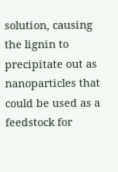solution, causing the lignin to precipitate out as nanoparticles that could be used as a feedstock for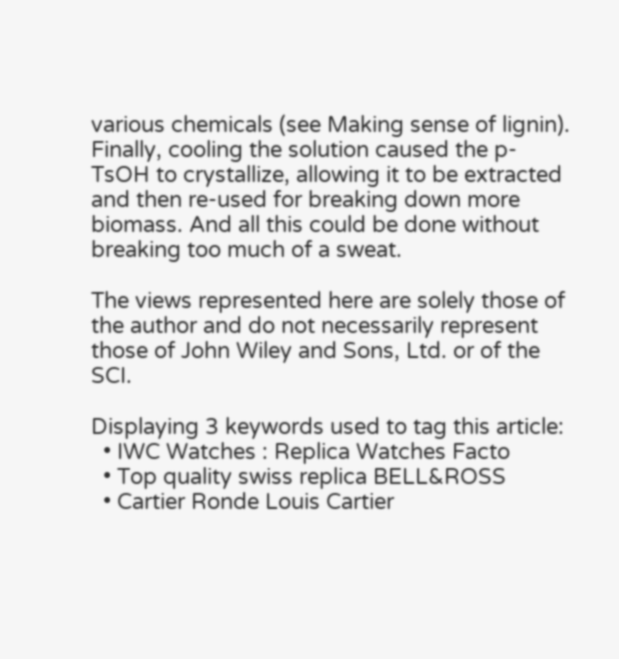various chemicals (see Making sense of lignin). Finally, cooling the solution caused the p-TsOH to crystallize, allowing it to be extracted and then re-used for breaking down more biomass. And all this could be done without breaking too much of a sweat.

The views represented here are solely those of the author and do not necessarily represent those of John Wiley and Sons, Ltd. or of the SCI.

Displaying 3 keywords used to tag this article:
  • IWC Watches : Replica Watches Facto
  • Top quality swiss replica BELL&ROSS
  • Cartier Ronde Louis Cartier